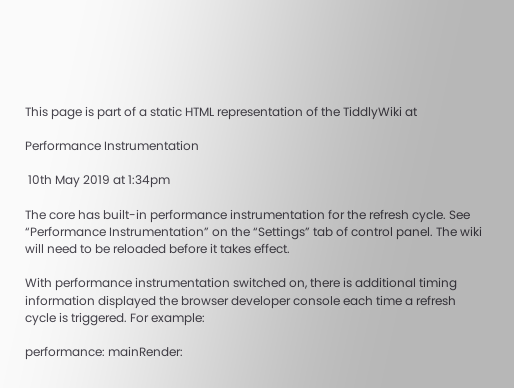This page is part of a static HTML representation of the TiddlyWiki at

Performance Instrumentation

 10th May 2019 at 1:34pm

The core has built-in performance instrumentation for the refresh cycle. See “Performance Instrumentation” on the “Settings” tab of control panel. The wiki will need to be reloaded before it takes effect.

With performance instrumentation switched on, there is additional timing information displayed the browser developer console each time a refresh cycle is triggered. For example:

performance: mainRender: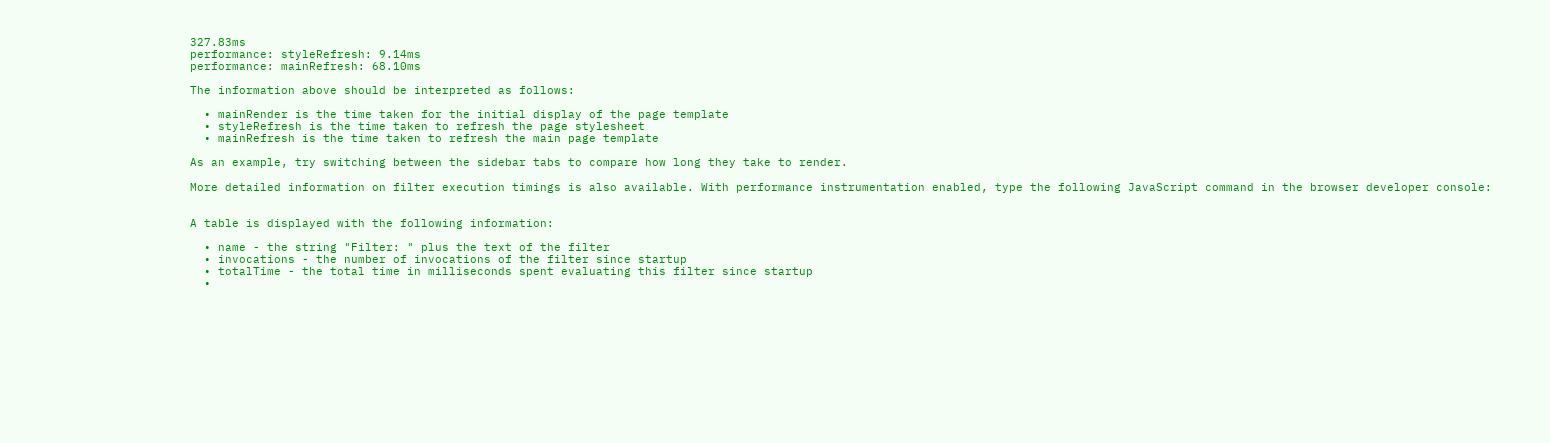327.83ms
performance: styleRefresh: 9.14ms
performance: mainRefresh: 68.10ms

The information above should be interpreted as follows:

  • mainRender is the time taken for the initial display of the page template
  • styleRefresh is the time taken to refresh the page stylesheet
  • mainRefresh is the time taken to refresh the main page template

As an example, try switching between the sidebar tabs to compare how long they take to render.

More detailed information on filter execution timings is also available. With performance instrumentation enabled, type the following JavaScript command in the browser developer console:


A table is displayed with the following information:

  • name - the string "Filter: " plus the text of the filter
  • invocations - the number of invocations of the filter since startup
  • totalTime - the total time in milliseconds spent evaluating this filter since startup
  •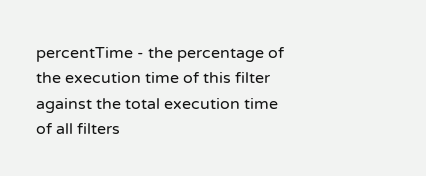percentTime - the percentage of the execution time of this filter against the total execution time of all filters